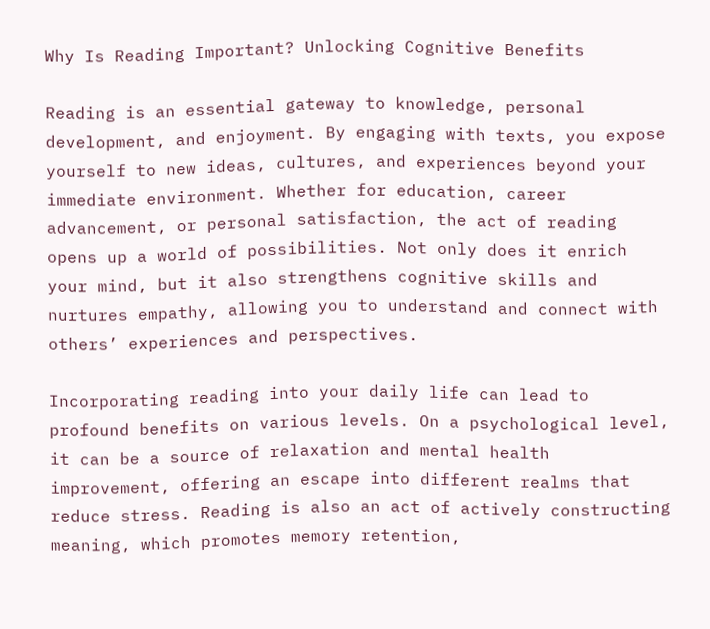Why Is Reading Important? Unlocking Cognitive Benefits

Reading is an essential gateway to knowledge, personal development, and enjoyment. By engaging with texts, you expose yourself to new ideas, cultures, and experiences beyond your immediate environment. Whether for education, career advancement, or personal satisfaction, the act of reading opens up a world of possibilities. Not only does it enrich your mind, but it also strengthens cognitive skills and nurtures empathy, allowing you to understand and connect with others’ experiences and perspectives.

Incorporating reading into your daily life can lead to profound benefits on various levels. On a psychological level, it can be a source of relaxation and mental health improvement, offering an escape into different realms that reduce stress. Reading is also an act of actively constructing meaning, which promotes memory retention,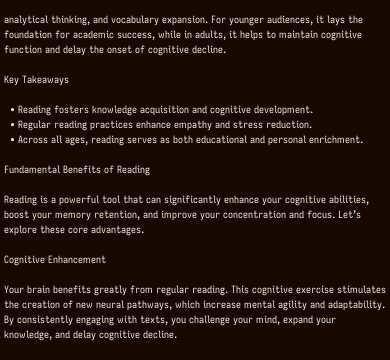analytical thinking, and vocabulary expansion. For younger audiences, it lays the foundation for academic success, while in adults, it helps to maintain cognitive function and delay the onset of cognitive decline.

Key Takeaways

  • Reading fosters knowledge acquisition and cognitive development.
  • Regular reading practices enhance empathy and stress reduction.
  • Across all ages, reading serves as both educational and personal enrichment.

Fundamental Benefits of Reading

Reading is a powerful tool that can significantly enhance your cognitive abilities, boost your memory retention, and improve your concentration and focus. Let’s explore these core advantages.

Cognitive Enhancement

Your brain benefits greatly from regular reading. This cognitive exercise stimulates the creation of new neural pathways, which increase mental agility and adaptability. By consistently engaging with texts, you challenge your mind, expand your knowledge, and delay cognitive decline.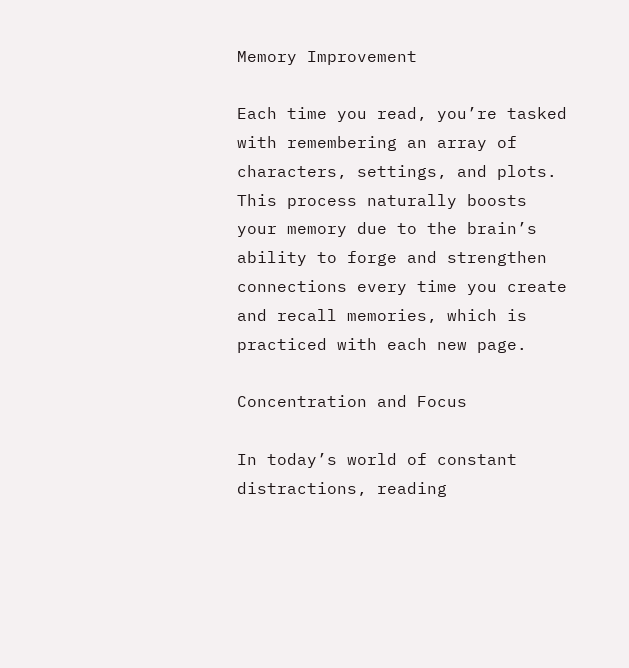Memory Improvement

Each time you read, you’re tasked with remembering an array of characters, settings, and plots. This process naturally boosts your memory due to the brain’s ability to forge and strengthen connections every time you create and recall memories, which is practiced with each new page.

Concentration and Focus

In today’s world of constant distractions, reading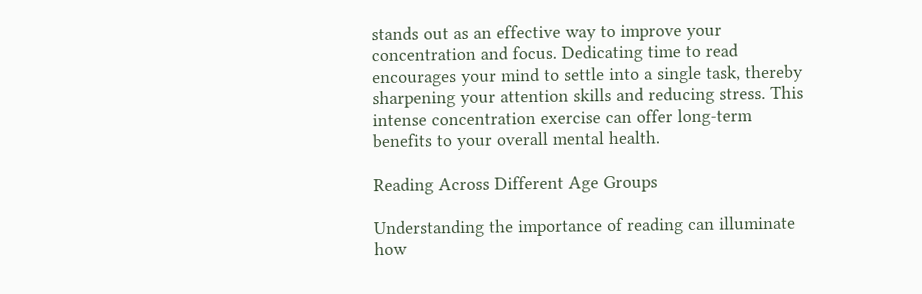stands out as an effective way to improve your concentration and focus. Dedicating time to read encourages your mind to settle into a single task, thereby sharpening your attention skills and reducing stress. This intense concentration exercise can offer long-term benefits to your overall mental health.

Reading Across Different Age Groups

Understanding the importance of reading can illuminate how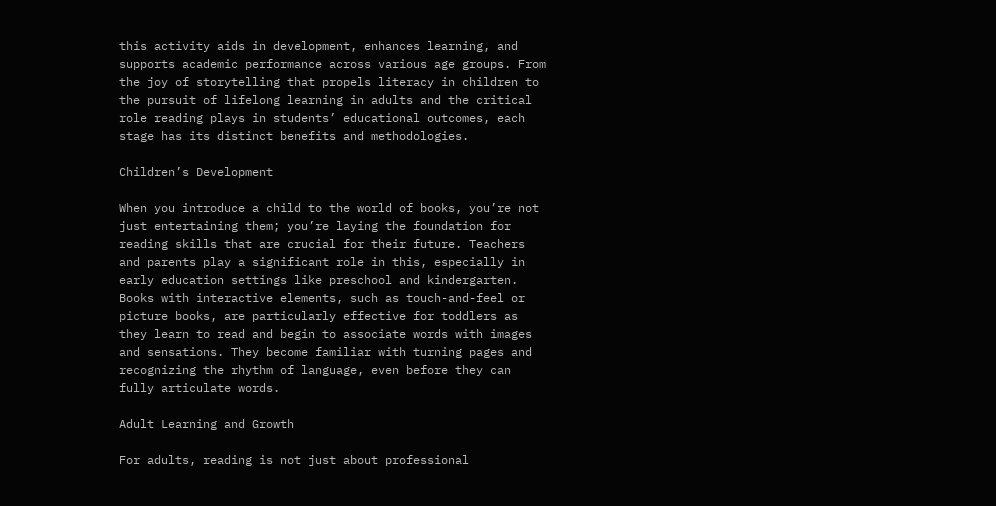this activity aids in development, enhances learning, and supports academic performance across various age groups. From the joy of storytelling that propels literacy in children to the pursuit of lifelong learning in adults and the critical role reading plays in students’ educational outcomes, each stage has its distinct benefits and methodologies.

Children’s Development

When you introduce a child to the world of books, you’re not just entertaining them; you’re laying the foundation for reading skills that are crucial for their future. Teachers and parents play a significant role in this, especially in early education settings like preschool and kindergarten. Books with interactive elements, such as touch-and-feel or picture books, are particularly effective for toddlers as they learn to read and begin to associate words with images and sensations. They become familiar with turning pages and recognizing the rhythm of language, even before they can fully articulate words.

Adult Learning and Growth

For adults, reading is not just about professional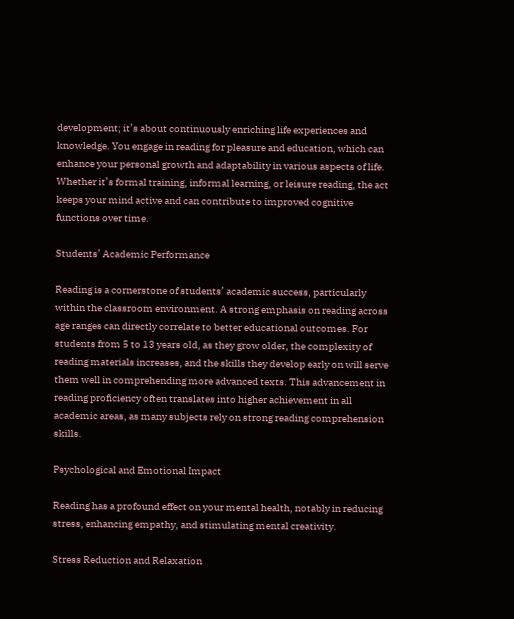development; it’s about continuously enriching life experiences and knowledge. You engage in reading for pleasure and education, which can enhance your personal growth and adaptability in various aspects of life. Whether it’s formal training, informal learning, or leisure reading, the act keeps your mind active and can contribute to improved cognitive functions over time.

Students’ Academic Performance

Reading is a cornerstone of students’ academic success, particularly within the classroom environment. A strong emphasis on reading across age ranges can directly correlate to better educational outcomes. For students from 5 to 13 years old, as they grow older, the complexity of reading materials increases, and the skills they develop early on will serve them well in comprehending more advanced texts. This advancement in reading proficiency often translates into higher achievement in all academic areas, as many subjects rely on strong reading comprehension skills.

Psychological and Emotional Impact

Reading has a profound effect on your mental health, notably in reducing stress, enhancing empathy, and stimulating mental creativity.

Stress Reduction and Relaxation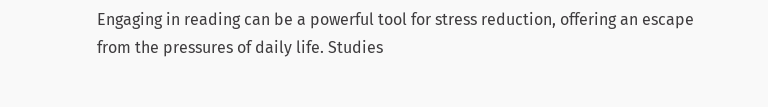Engaging in reading can be a powerful tool for stress reduction, offering an escape from the pressures of daily life. Studies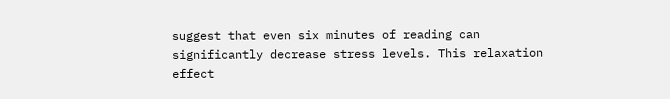suggest that even six minutes of reading can significantly decrease stress levels. This relaxation effect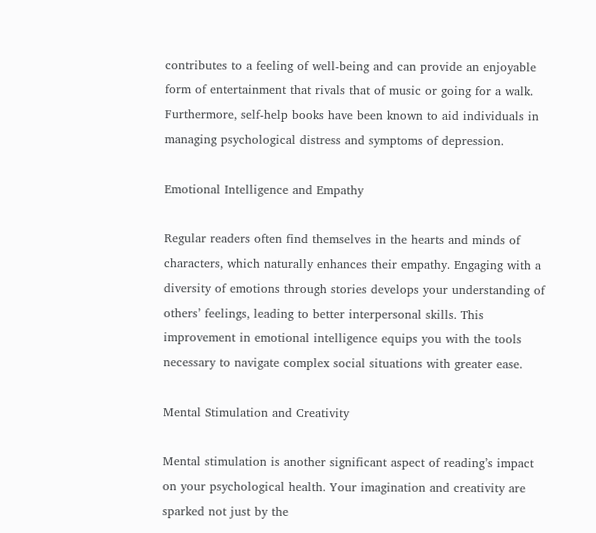contributes to a feeling of well-being and can provide an enjoyable form of entertainment that rivals that of music or going for a walk. Furthermore, self-help books have been known to aid individuals in managing psychological distress and symptoms of depression.

Emotional Intelligence and Empathy

Regular readers often find themselves in the hearts and minds of characters, which naturally enhances their empathy. Engaging with a diversity of emotions through stories develops your understanding of others’ feelings, leading to better interpersonal skills. This improvement in emotional intelligence equips you with the tools necessary to navigate complex social situations with greater ease.

Mental Stimulation and Creativity

Mental stimulation is another significant aspect of reading’s impact on your psychological health. Your imagination and creativity are sparked not just by the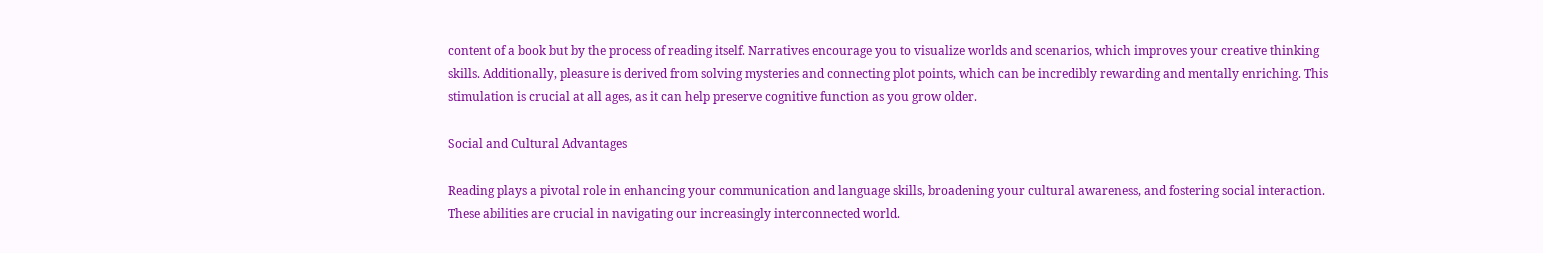content of a book but by the process of reading itself. Narratives encourage you to visualize worlds and scenarios, which improves your creative thinking skills. Additionally, pleasure is derived from solving mysteries and connecting plot points, which can be incredibly rewarding and mentally enriching. This stimulation is crucial at all ages, as it can help preserve cognitive function as you grow older.

Social and Cultural Advantages

Reading plays a pivotal role in enhancing your communication and language skills, broadening your cultural awareness, and fostering social interaction. These abilities are crucial in navigating our increasingly interconnected world.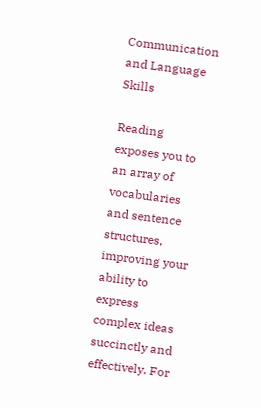Communication and Language Skills

Reading exposes you to an array of vocabularies and sentence structures, improving your ability to express complex ideas succinctly and effectively. For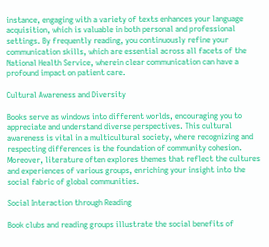instance, engaging with a variety of texts enhances your language acquisition, which is valuable in both personal and professional settings. By frequently reading, you continuously refine your communication skills, which are essential across all facets of the National Health Service, wherein clear communication can have a profound impact on patient care.

Cultural Awareness and Diversity

Books serve as windows into different worlds, encouraging you to appreciate and understand diverse perspectives. This cultural awareness is vital in a multicultural society, where recognizing and respecting differences is the foundation of community cohesion. Moreover, literature often explores themes that reflect the cultures and experiences of various groups, enriching your insight into the social fabric of global communities.

Social Interaction through Reading

Book clubs and reading groups illustrate the social benefits of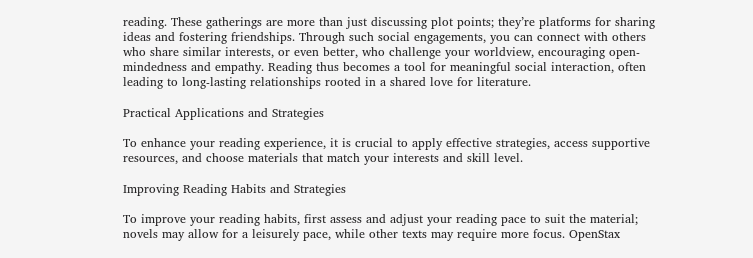reading. These gatherings are more than just discussing plot points; they’re platforms for sharing ideas and fostering friendships. Through such social engagements, you can connect with others who share similar interests, or even better, who challenge your worldview, encouraging open-mindedness and empathy. Reading thus becomes a tool for meaningful social interaction, often leading to long-lasting relationships rooted in a shared love for literature.

Practical Applications and Strategies

To enhance your reading experience, it is crucial to apply effective strategies, access supportive resources, and choose materials that match your interests and skill level.

Improving Reading Habits and Strategies

To improve your reading habits, first assess and adjust your reading pace to suit the material; novels may allow for a leisurely pace, while other texts may require more focus. OpenStax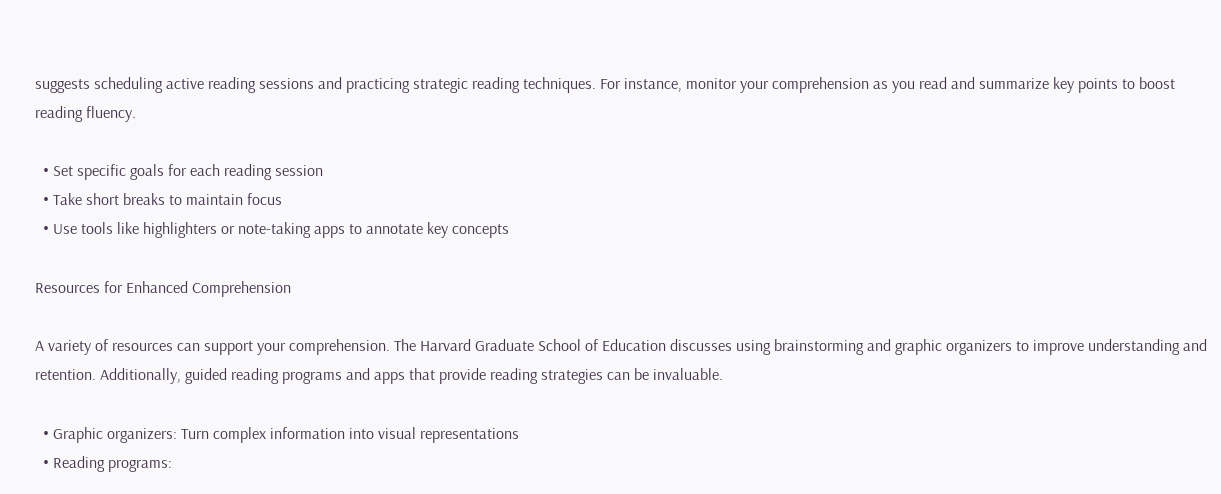suggests scheduling active reading sessions and practicing strategic reading techniques. For instance, monitor your comprehension as you read and summarize key points to boost reading fluency.

  • Set specific goals for each reading session
  • Take short breaks to maintain focus
  • Use tools like highlighters or note-taking apps to annotate key concepts

Resources for Enhanced Comprehension

A variety of resources can support your comprehension. The Harvard Graduate School of Education discusses using brainstorming and graphic organizers to improve understanding and retention. Additionally, guided reading programs and apps that provide reading strategies can be invaluable.

  • Graphic organizers: Turn complex information into visual representations
  • Reading programs: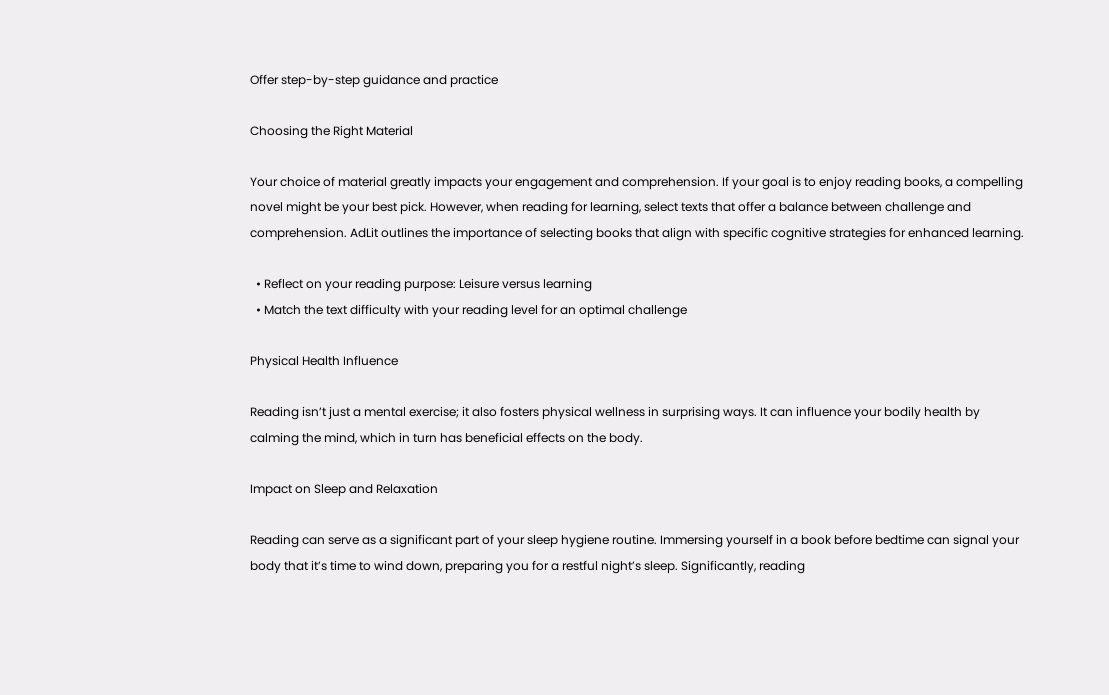Offer step-by-step guidance and practice

Choosing the Right Material

Your choice of material greatly impacts your engagement and comprehension. If your goal is to enjoy reading books, a compelling novel might be your best pick. However, when reading for learning, select texts that offer a balance between challenge and comprehension. AdLit outlines the importance of selecting books that align with specific cognitive strategies for enhanced learning.

  • Reflect on your reading purpose: Leisure versus learning
  • Match the text difficulty with your reading level for an optimal challenge

Physical Health Influence

Reading isn’t just a mental exercise; it also fosters physical wellness in surprising ways. It can influence your bodily health by calming the mind, which in turn has beneficial effects on the body.

Impact on Sleep and Relaxation

Reading can serve as a significant part of your sleep hygiene routine. Immersing yourself in a book before bedtime can signal your body that it’s time to wind down, preparing you for a restful night’s sleep. Significantly, reading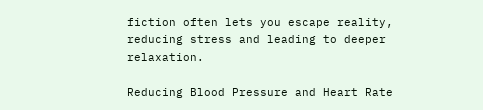fiction often lets you escape reality, reducing stress and leading to deeper relaxation.

Reducing Blood Pressure and Heart Rate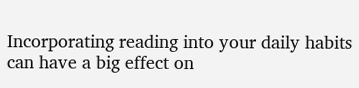Incorporating reading into your daily habits can have a big effect on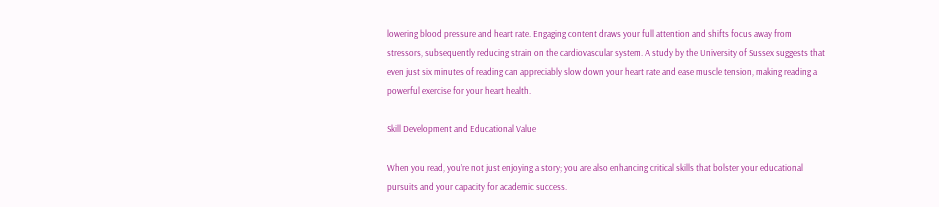lowering blood pressure and heart rate. Engaging content draws your full attention and shifts focus away from stressors, subsequently reducing strain on the cardiovascular system. A study by the University of Sussex suggests that even just six minutes of reading can appreciably slow down your heart rate and ease muscle tension, making reading a powerful exercise for your heart health.

Skill Development and Educational Value

When you read, you’re not just enjoying a story; you are also enhancing critical skills that bolster your educational pursuits and your capacity for academic success.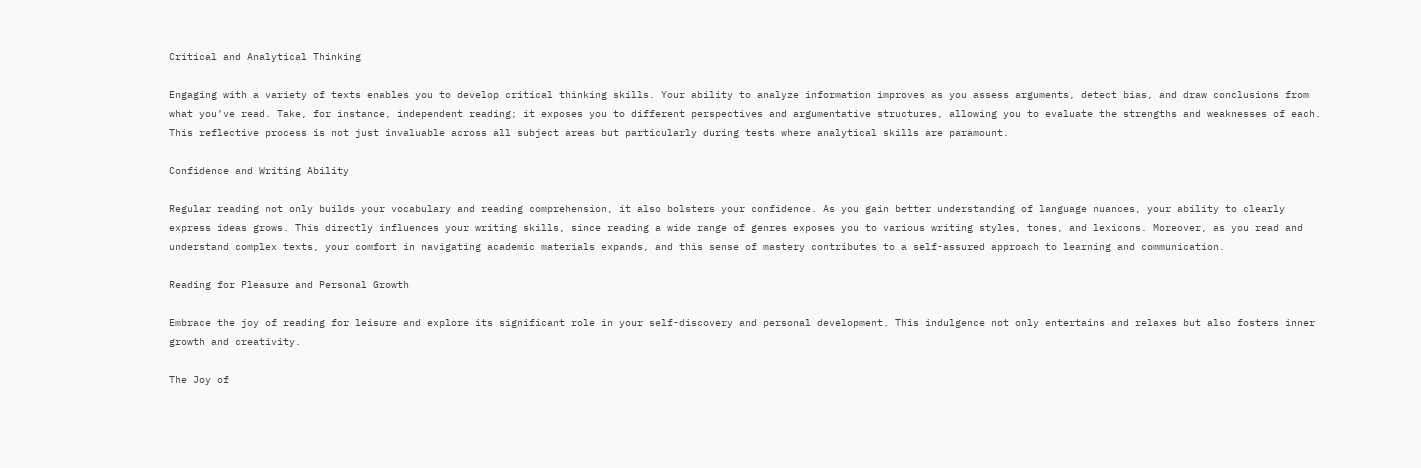Critical and Analytical Thinking

Engaging with a variety of texts enables you to develop critical thinking skills. Your ability to analyze information improves as you assess arguments, detect bias, and draw conclusions from what you’ve read. Take, for instance, independent reading; it exposes you to different perspectives and argumentative structures, allowing you to evaluate the strengths and weaknesses of each. This reflective process is not just invaluable across all subject areas but particularly during tests where analytical skills are paramount.

Confidence and Writing Ability

Regular reading not only builds your vocabulary and reading comprehension, it also bolsters your confidence. As you gain better understanding of language nuances, your ability to clearly express ideas grows. This directly influences your writing skills, since reading a wide range of genres exposes you to various writing styles, tones, and lexicons. Moreover, as you read and understand complex texts, your comfort in navigating academic materials expands, and this sense of mastery contributes to a self-assured approach to learning and communication.

Reading for Pleasure and Personal Growth

Embrace the joy of reading for leisure and explore its significant role in your self-discovery and personal development. This indulgence not only entertains and relaxes but also fosters inner growth and creativity.

The Joy of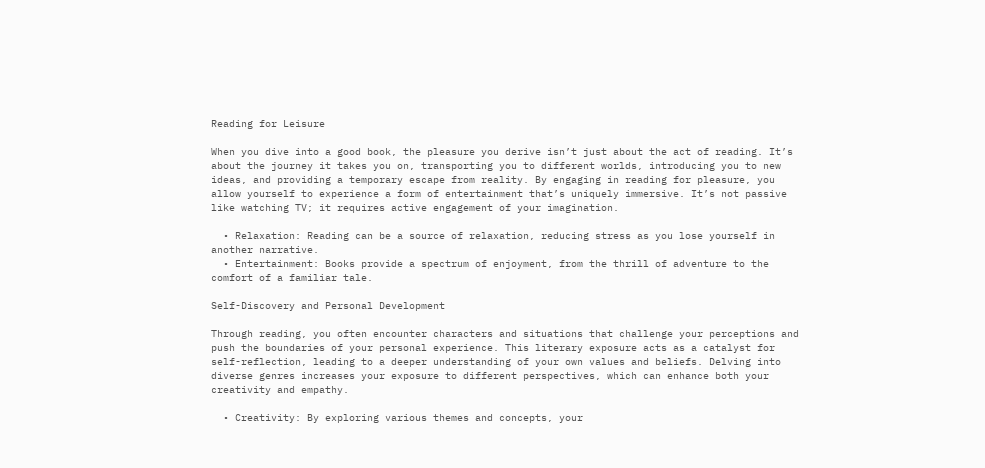Reading for Leisure

When you dive into a good book, the pleasure you derive isn’t just about the act of reading. It’s about the journey it takes you on, transporting you to different worlds, introducing you to new ideas, and providing a temporary escape from reality. By engaging in reading for pleasure, you allow yourself to experience a form of entertainment that’s uniquely immersive. It’s not passive like watching TV; it requires active engagement of your imagination.

  • Relaxation: Reading can be a source of relaxation, reducing stress as you lose yourself in another narrative.
  • Entertainment: Books provide a spectrum of enjoyment, from the thrill of adventure to the comfort of a familiar tale.

Self-Discovery and Personal Development

Through reading, you often encounter characters and situations that challenge your perceptions and push the boundaries of your personal experience. This literary exposure acts as a catalyst for self-reflection, leading to a deeper understanding of your own values and beliefs. Delving into diverse genres increases your exposure to different perspectives, which can enhance both your creativity and empathy.

  • Creativity: By exploring various themes and concepts, your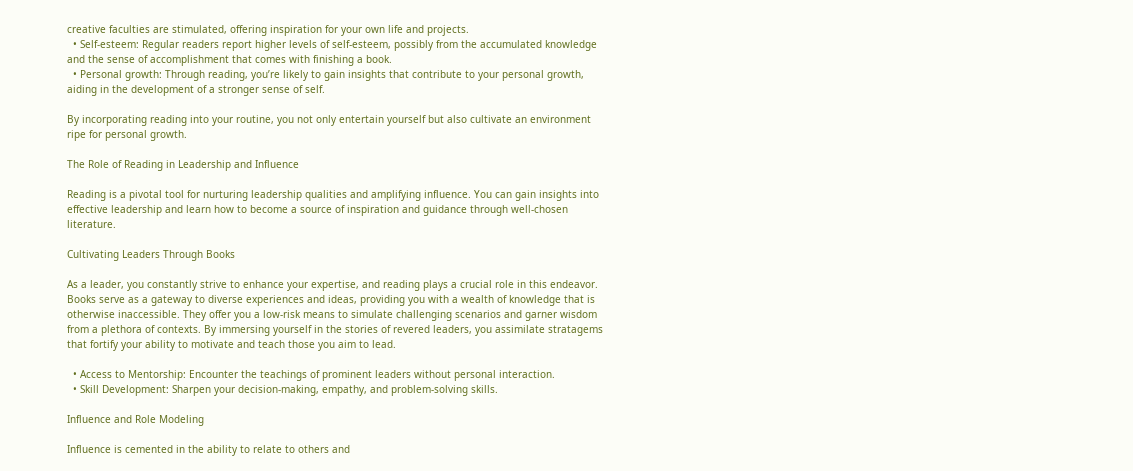creative faculties are stimulated, offering inspiration for your own life and projects.
  • Self-esteem: Regular readers report higher levels of self-esteem, possibly from the accumulated knowledge and the sense of accomplishment that comes with finishing a book.
  • Personal growth: Through reading, you’re likely to gain insights that contribute to your personal growth, aiding in the development of a stronger sense of self.

By incorporating reading into your routine, you not only entertain yourself but also cultivate an environment ripe for personal growth.

The Role of Reading in Leadership and Influence

Reading is a pivotal tool for nurturing leadership qualities and amplifying influence. You can gain insights into effective leadership and learn how to become a source of inspiration and guidance through well-chosen literature.

Cultivating Leaders Through Books

As a leader, you constantly strive to enhance your expertise, and reading plays a crucial role in this endeavor. Books serve as a gateway to diverse experiences and ideas, providing you with a wealth of knowledge that is otherwise inaccessible. They offer you a low-risk means to simulate challenging scenarios and garner wisdom from a plethora of contexts. By immersing yourself in the stories of revered leaders, you assimilate stratagems that fortify your ability to motivate and teach those you aim to lead.

  • Access to Mentorship: Encounter the teachings of prominent leaders without personal interaction.
  • Skill Development: Sharpen your decision-making, empathy, and problem-solving skills.

Influence and Role Modeling

Influence is cemented in the ability to relate to others and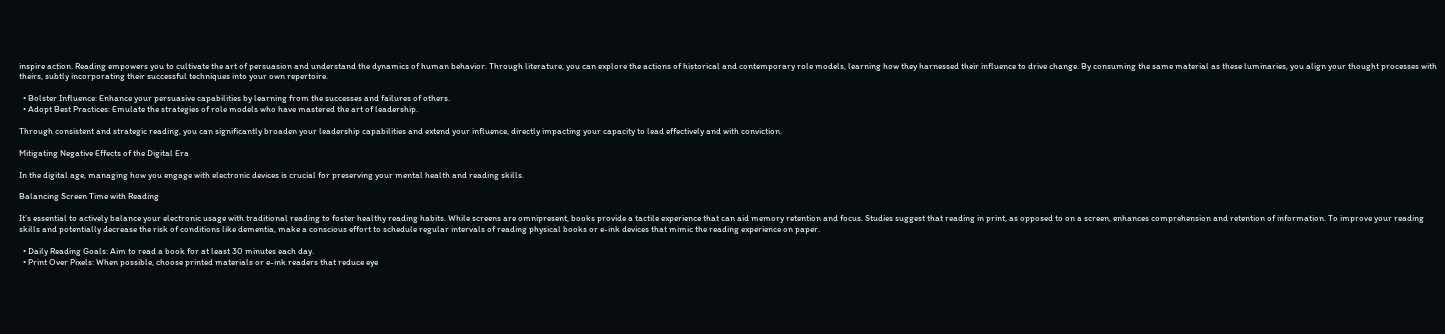inspire action. Reading empowers you to cultivate the art of persuasion and understand the dynamics of human behavior. Through literature, you can explore the actions of historical and contemporary role models, learning how they harnessed their influence to drive change. By consuming the same material as these luminaries, you align your thought processes with theirs, subtly incorporating their successful techniques into your own repertoire.

  • Bolster Influence: Enhance your persuasive capabilities by learning from the successes and failures of others.
  • Adopt Best Practices: Emulate the strategies of role models who have mastered the art of leadership.

Through consistent and strategic reading, you can significantly broaden your leadership capabilities and extend your influence, directly impacting your capacity to lead effectively and with conviction.

Mitigating Negative Effects of the Digital Era

In the digital age, managing how you engage with electronic devices is crucial for preserving your mental health and reading skills.

Balancing Screen Time with Reading

It’s essential to actively balance your electronic usage with traditional reading to foster healthy reading habits. While screens are omnipresent, books provide a tactile experience that can aid memory retention and focus. Studies suggest that reading in print, as opposed to on a screen, enhances comprehension and retention of information. To improve your reading skills and potentially decrease the risk of conditions like dementia, make a conscious effort to schedule regular intervals of reading physical books or e-ink devices that mimic the reading experience on paper.

  • Daily Reading Goals: Aim to read a book for at least 30 minutes each day.
  • Print Over Pixels: When possible, choose printed materials or e-ink readers that reduce eye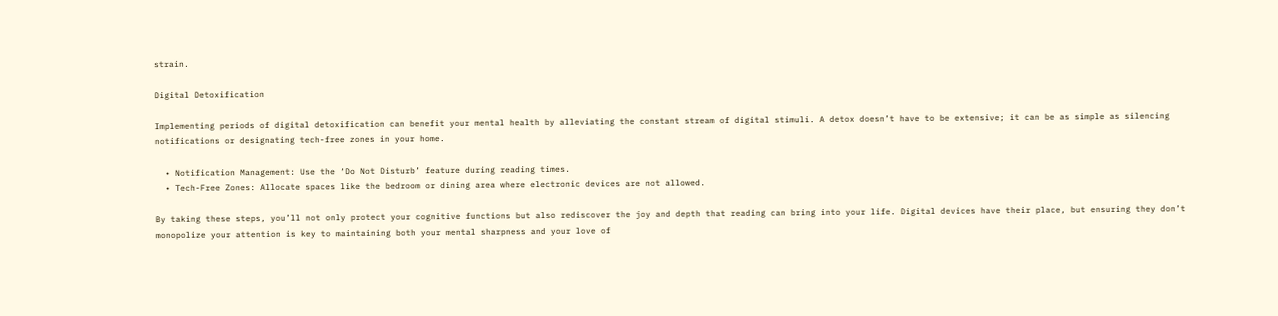strain.

Digital Detoxification

Implementing periods of digital detoxification can benefit your mental health by alleviating the constant stream of digital stimuli. A detox doesn’t have to be extensive; it can be as simple as silencing notifications or designating tech-free zones in your home.

  • Notification Management: Use the ‘Do Not Disturb’ feature during reading times.
  • Tech-Free Zones: Allocate spaces like the bedroom or dining area where electronic devices are not allowed.

By taking these steps, you’ll not only protect your cognitive functions but also rediscover the joy and depth that reading can bring into your life. Digital devices have their place, but ensuring they don’t monopolize your attention is key to maintaining both your mental sharpness and your love of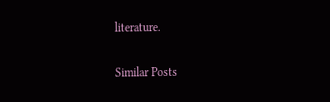literature.

Similar Posts